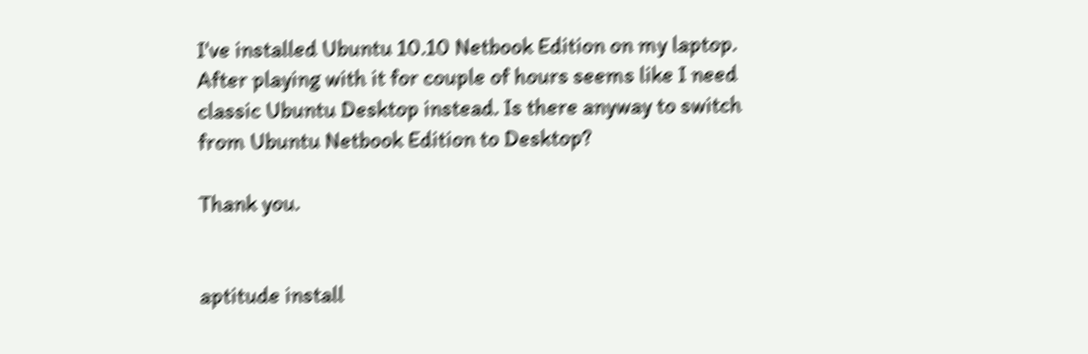I've installed Ubuntu 10.10 Netbook Edition on my laptop. After playing with it for couple of hours seems like I need classic Ubuntu Desktop instead. Is there anyway to switch from Ubuntu Netbook Edition to Desktop?

Thank you.


aptitude install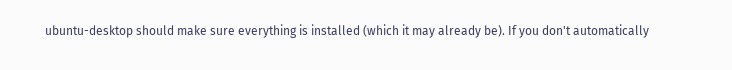ubuntu-desktop should make sure everything is installed (which it may already be). If you don't automatically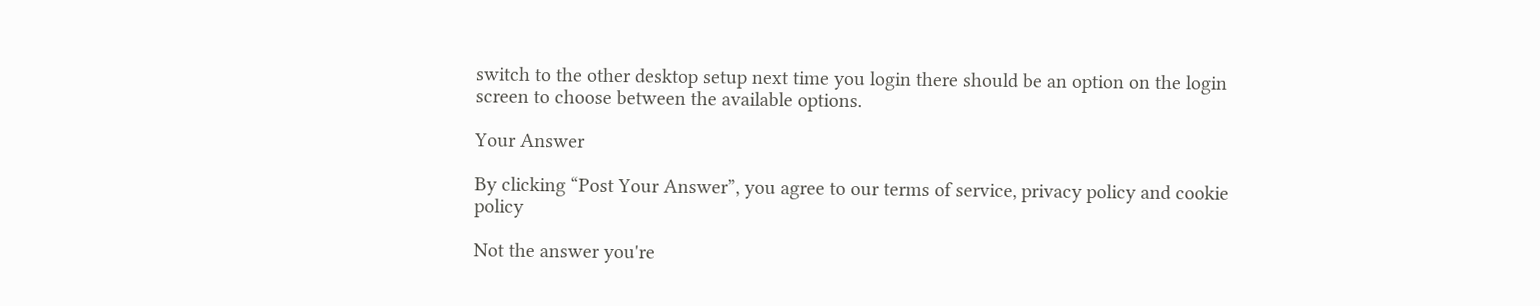switch to the other desktop setup next time you login there should be an option on the login screen to choose between the available options.

Your Answer

By clicking “Post Your Answer”, you agree to our terms of service, privacy policy and cookie policy

Not the answer you're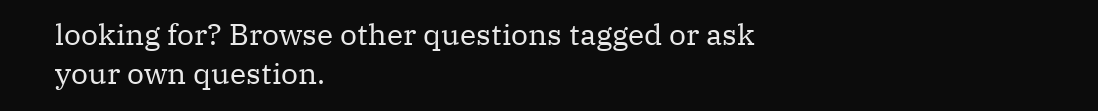looking for? Browse other questions tagged or ask your own question.